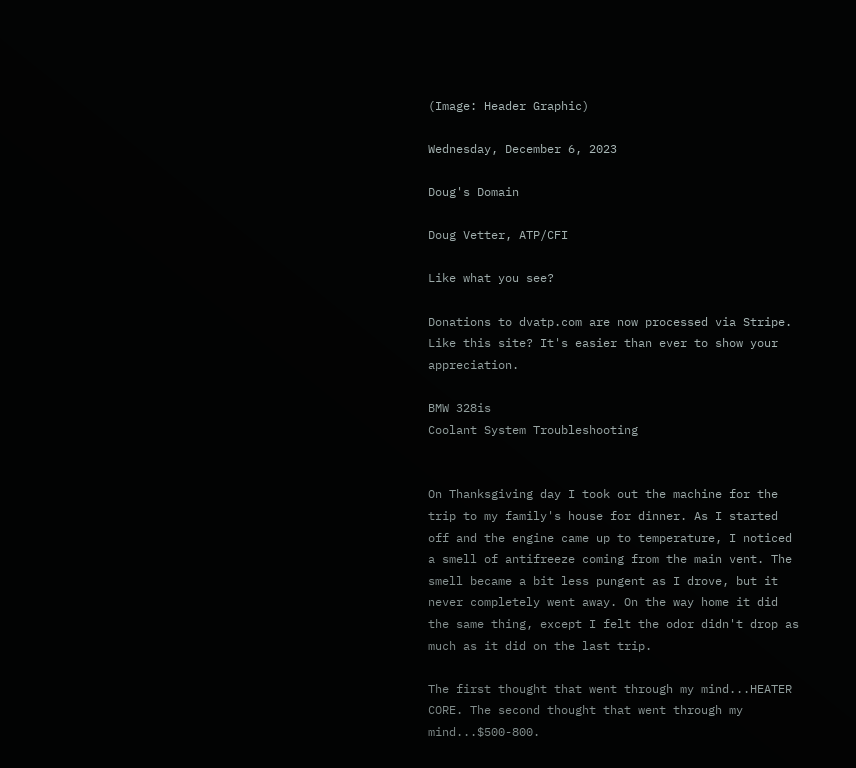(Image: Header Graphic)

Wednesday, December 6, 2023

Doug's Domain

Doug Vetter, ATP/CFI

Like what you see?

Donations to dvatp.com are now processed via Stripe. Like this site? It's easier than ever to show your appreciation.

BMW 328is
Coolant System Troubleshooting


On Thanksgiving day I took out the machine for the trip to my family's house for dinner. As I started off and the engine came up to temperature, I noticed a smell of antifreeze coming from the main vent. The smell became a bit less pungent as I drove, but it never completely went away. On the way home it did the same thing, except I felt the odor didn't drop as much as it did on the last trip.

The first thought that went through my mind...HEATER CORE. The second thought that went through my mind...$500-800.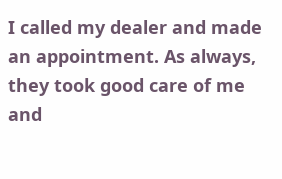I called my dealer and made an appointment. As always, they took good care of me and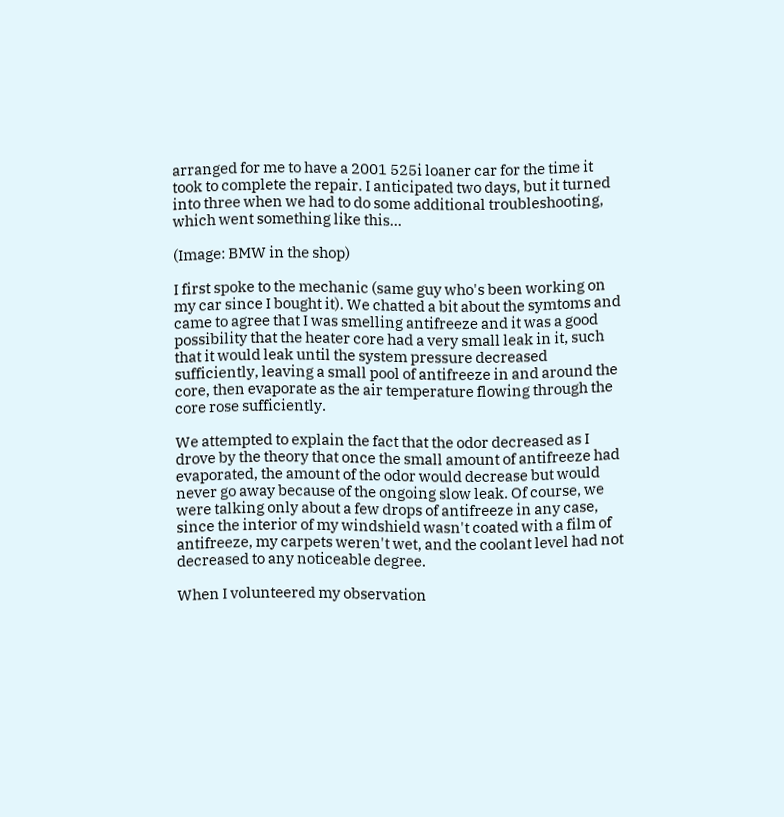arranged for me to have a 2001 525i loaner car for the time it took to complete the repair. I anticipated two days, but it turned into three when we had to do some additional troubleshooting, which went something like this...

(Image: BMW in the shop)

I first spoke to the mechanic (same guy who's been working on my car since I bought it). We chatted a bit about the symtoms and came to agree that I was smelling antifreeze and it was a good possibility that the heater core had a very small leak in it, such that it would leak until the system pressure decreased sufficiently, leaving a small pool of antifreeze in and around the core, then evaporate as the air temperature flowing through the core rose sufficiently.

We attempted to explain the fact that the odor decreased as I drove by the theory that once the small amount of antifreeze had evaporated, the amount of the odor would decrease but would never go away because of the ongoing slow leak. Of course, we were talking only about a few drops of antifreeze in any case, since the interior of my windshield wasn't coated with a film of antifreeze, my carpets weren't wet, and the coolant level had not decreased to any noticeable degree.

When I volunteered my observation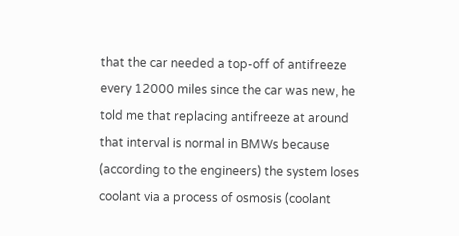that the car needed a top-off of antifreeze every 12000 miles since the car was new, he told me that replacing antifreeze at around that interval is normal in BMWs because (according to the engineers) the system loses coolant via a process of osmosis (coolant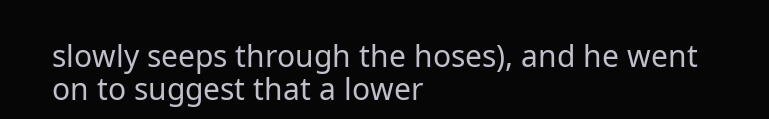slowly seeps through the hoses), and he went on to suggest that a lower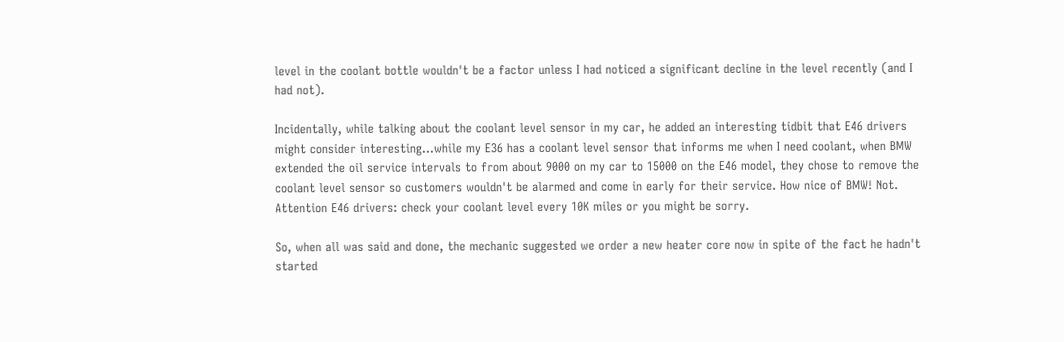level in the coolant bottle wouldn't be a factor unless I had noticed a significant decline in the level recently (and I had not).

Incidentally, while talking about the coolant level sensor in my car, he added an interesting tidbit that E46 drivers might consider interesting...while my E36 has a coolant level sensor that informs me when I need coolant, when BMW extended the oil service intervals to from about 9000 on my car to 15000 on the E46 model, they chose to remove the coolant level sensor so customers wouldn't be alarmed and come in early for their service. How nice of BMW! Not. Attention E46 drivers: check your coolant level every 10K miles or you might be sorry.

So, when all was said and done, the mechanic suggested we order a new heater core now in spite of the fact he hadn't started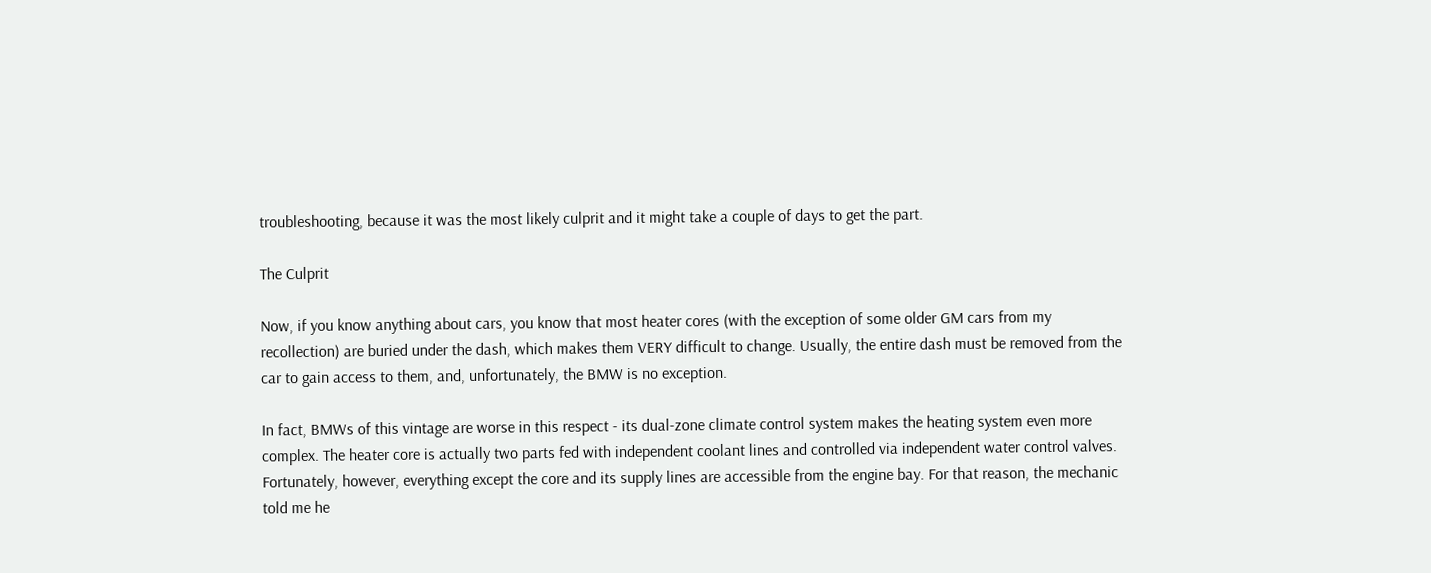troubleshooting, because it was the most likely culprit and it might take a couple of days to get the part.

The Culprit

Now, if you know anything about cars, you know that most heater cores (with the exception of some older GM cars from my recollection) are buried under the dash, which makes them VERY difficult to change. Usually, the entire dash must be removed from the car to gain access to them, and, unfortunately, the BMW is no exception.

In fact, BMWs of this vintage are worse in this respect - its dual-zone climate control system makes the heating system even more complex. The heater core is actually two parts fed with independent coolant lines and controlled via independent water control valves. Fortunately, however, everything except the core and its supply lines are accessible from the engine bay. For that reason, the mechanic told me he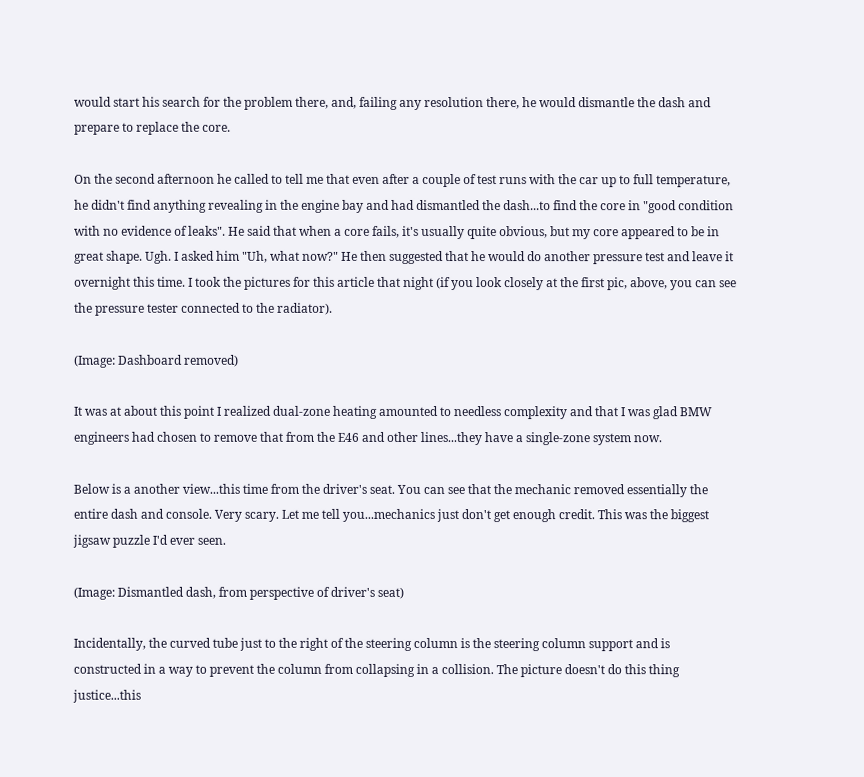would start his search for the problem there, and, failing any resolution there, he would dismantle the dash and prepare to replace the core.

On the second afternoon he called to tell me that even after a couple of test runs with the car up to full temperature, he didn't find anything revealing in the engine bay and had dismantled the dash...to find the core in "good condition with no evidence of leaks". He said that when a core fails, it's usually quite obvious, but my core appeared to be in great shape. Ugh. I asked him "Uh, what now?" He then suggested that he would do another pressure test and leave it overnight this time. I took the pictures for this article that night (if you look closely at the first pic, above, you can see the pressure tester connected to the radiator).

(Image: Dashboard removed)

It was at about this point I realized dual-zone heating amounted to needless complexity and that I was glad BMW engineers had chosen to remove that from the E46 and other lines...they have a single-zone system now.

Below is a another view...this time from the driver's seat. You can see that the mechanic removed essentially the entire dash and console. Very scary. Let me tell you...mechanics just don't get enough credit. This was the biggest jigsaw puzzle I'd ever seen.

(Image: Dismantled dash, from perspective of driver's seat)

Incidentally, the curved tube just to the right of the steering column is the steering column support and is constructed in a way to prevent the column from collapsing in a collision. The picture doesn't do this thing justice...this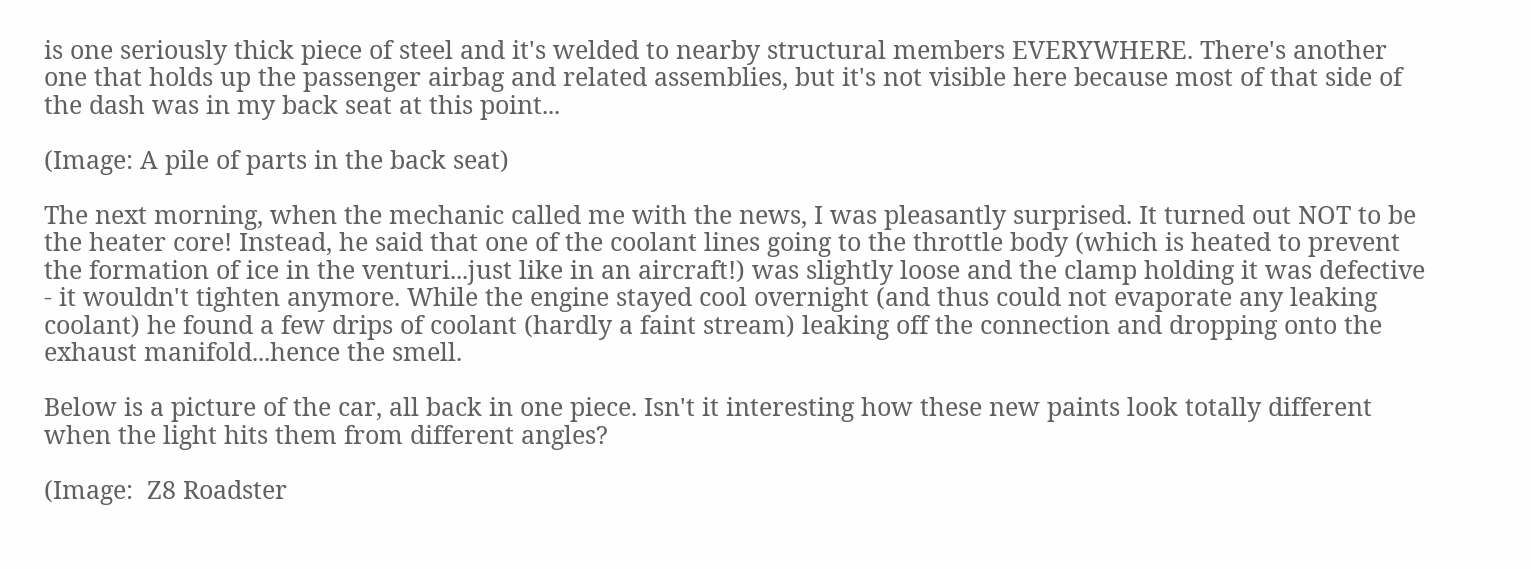is one seriously thick piece of steel and it's welded to nearby structural members EVERYWHERE. There's another one that holds up the passenger airbag and related assemblies, but it's not visible here because most of that side of the dash was in my back seat at this point...

(Image: A pile of parts in the back seat)

The next morning, when the mechanic called me with the news, I was pleasantly surprised. It turned out NOT to be the heater core! Instead, he said that one of the coolant lines going to the throttle body (which is heated to prevent the formation of ice in the venturi...just like in an aircraft!) was slightly loose and the clamp holding it was defective - it wouldn't tighten anymore. While the engine stayed cool overnight (and thus could not evaporate any leaking coolant) he found a few drips of coolant (hardly a faint stream) leaking off the connection and dropping onto the exhaust manifold...hence the smell.

Below is a picture of the car, all back in one piece. Isn't it interesting how these new paints look totally different when the light hits them from different angles?

(Image:  Z8 Roadster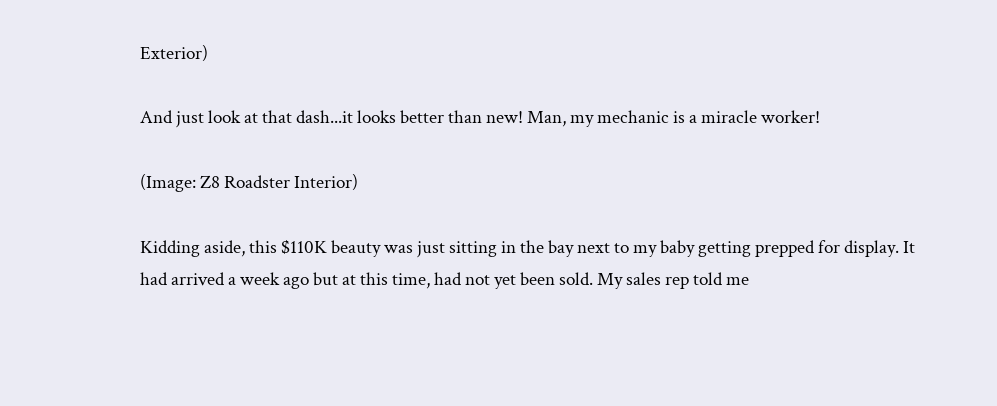Exterior)

And just look at that dash...it looks better than new! Man, my mechanic is a miracle worker!

(Image: Z8 Roadster Interior)

Kidding aside, this $110K beauty was just sitting in the bay next to my baby getting prepped for display. It had arrived a week ago but at this time, had not yet been sold. My sales rep told me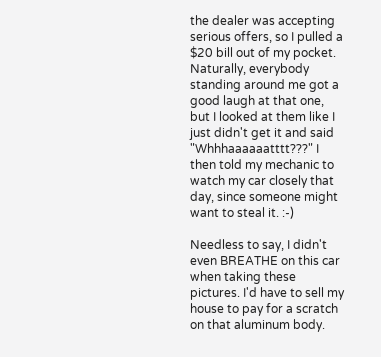the dealer was accepting serious offers, so I pulled a $20 bill out of my pocket. Naturally, everybody standing around me got a good laugh at that one, but I looked at them like I just didn't get it and said "Whhhaaaaaatttt???" I then told my mechanic to watch my car closely that day, since someone might want to steal it. :-)

Needless to say, I didn't even BREATHE on this car when taking these pictures. I'd have to sell my house to pay for a scratch on that aluminum body.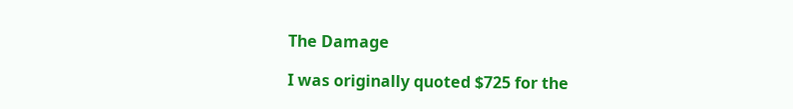The Damage

I was originally quoted $725 for the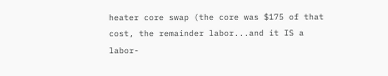heater core swap (the core was $175 of that cost, the remainder labor...and it IS a labor-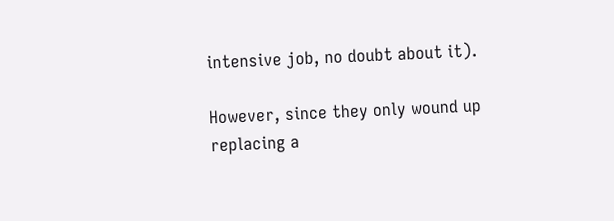intensive job, no doubt about it).

However, since they only wound up replacing a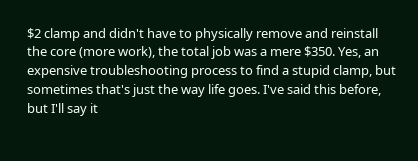$2 clamp and didn't have to physically remove and reinstall the core (more work), the total job was a mere $350. Yes, an expensive troubleshooting process to find a stupid clamp, but sometimes that's just the way life goes. I've said this before, but I'll say it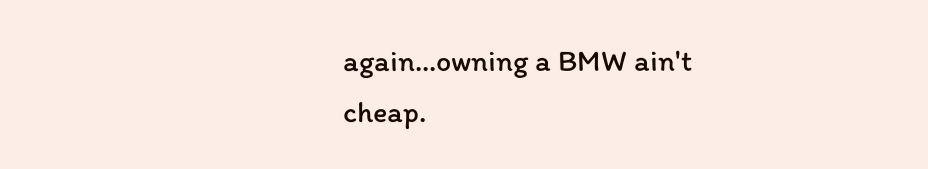again...owning a BMW ain't cheap.